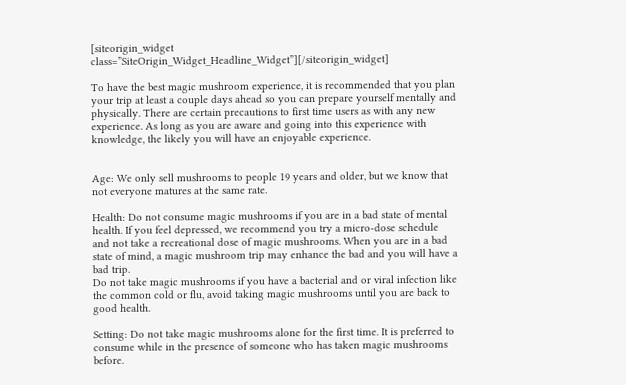[siteorigin_widget class=”SiteOrigin_Widget_Headline_Widget”][/siteorigin_widget]

To have the best magic mushroom experience, it is recommended that you plan your trip at least a couple days ahead so you can prepare yourself mentally and physically. There are certain precautions to first time users as with any new experience. As long as you are aware and going into this experience with knowledge, the likely you will have an enjoyable experience.


Age: We only sell mushrooms to people 19 years and older, but we know that not everyone matures at the same rate.

Health: Do not consume magic mushrooms if you are in a bad state of mental health. If you feel depressed, we recommend you try a micro-dose schedule and not take a recreational dose of magic mushrooms. When you are in a bad state of mind, a magic mushroom trip may enhance the bad and you will have a bad trip.
Do not take magic mushrooms if you have a bacterial and or viral infection like the common cold or flu, avoid taking magic mushrooms until you are back to good health.

Setting: Do not take magic mushrooms alone for the first time. It is preferred to consume while in the presence of someone who has taken magic mushrooms before.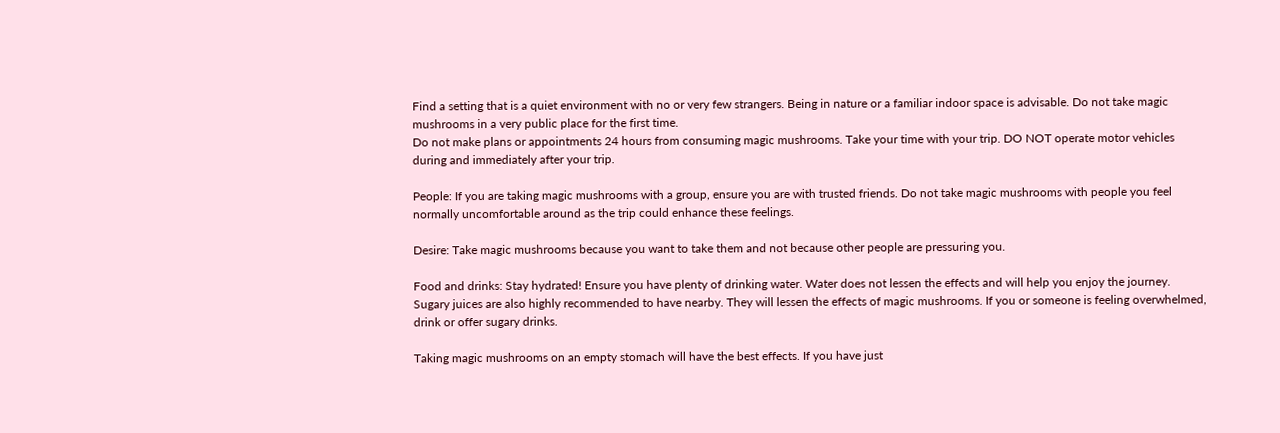Find a setting that is a quiet environment with no or very few strangers. Being in nature or a familiar indoor space is advisable. Do not take magic mushrooms in a very public place for the first time.
Do not make plans or appointments 24 hours from consuming magic mushrooms. Take your time with your trip. DO NOT operate motor vehicles during and immediately after your trip.

People: If you are taking magic mushrooms with a group, ensure you are with trusted friends. Do not take magic mushrooms with people you feel normally uncomfortable around as the trip could enhance these feelings.

Desire: Take magic mushrooms because you want to take them and not because other people are pressuring you.

Food and drinks: Stay hydrated! Ensure you have plenty of drinking water. Water does not lessen the effects and will help you enjoy the journey.
Sugary juices are also highly recommended to have nearby. They will lessen the effects of magic mushrooms. If you or someone is feeling overwhelmed, drink or offer sugary drinks.

Taking magic mushrooms on an empty stomach will have the best effects. If you have just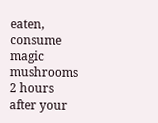eaten, consume magic mushrooms 2 hours after your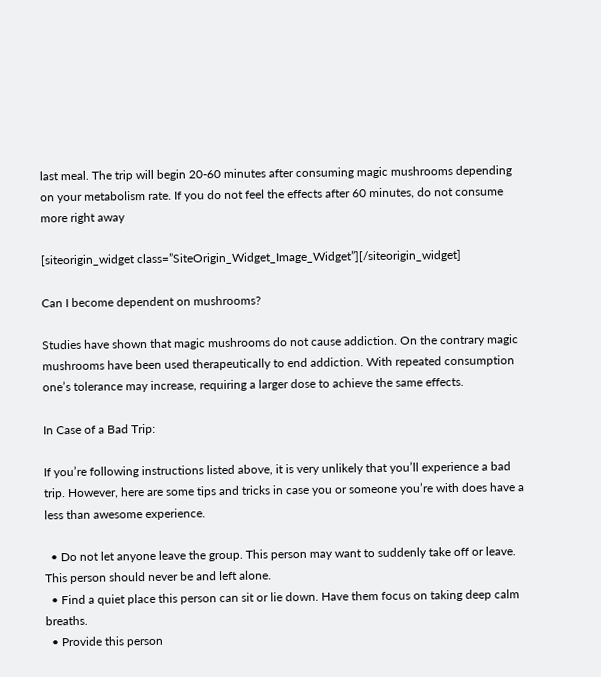last meal. The trip will begin 20-60 minutes after consuming magic mushrooms depending on your metabolism rate. If you do not feel the effects after 60 minutes, do not consume more right away

[siteorigin_widget class=”SiteOrigin_Widget_Image_Widget”][/siteorigin_widget]

Can I become dependent on mushrooms?

Studies have shown that magic mushrooms do not cause addiction. On the contrary magic mushrooms have been used therapeutically to end addiction. With repeated consumption one’s tolerance may increase, requiring a larger dose to achieve the same effects.

In Case of a Bad Trip:

If you’re following instructions listed above, it is very unlikely that you’ll experience a bad trip. However, here are some tips and tricks in case you or someone you’re with does have a less than awesome experience.

  • Do not let anyone leave the group. This person may want to suddenly take off or leave. This person should never be and left alone.
  • Find a quiet place this person can sit or lie down. Have them focus on taking deep calm breaths.
  • Provide this person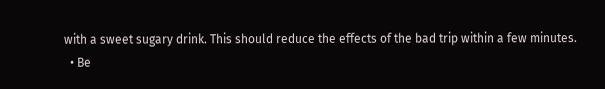with a sweet sugary drink. This should reduce the effects of the bad trip within a few minutes.
  • Be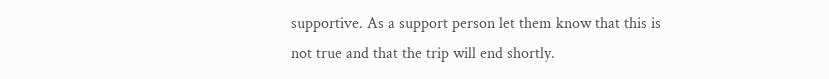supportive. As a support person let them know that this is not true and that the trip will end shortly.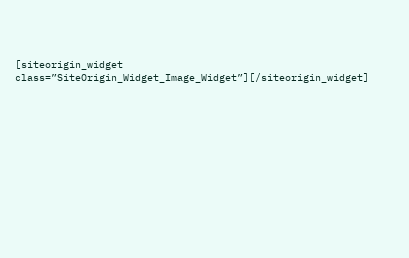[siteorigin_widget class=”SiteOrigin_Widget_Image_Widget”][/siteorigin_widget]